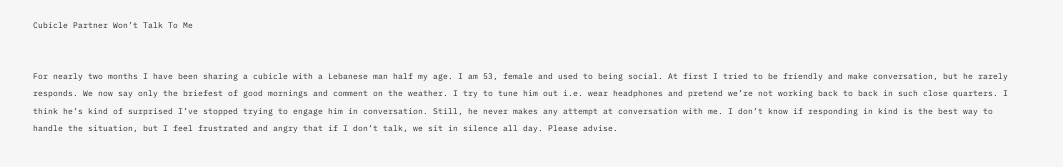Cubicle Partner Won’t Talk To Me


For nearly two months I have been sharing a cubicle with a Lebanese man half my age. I am 53, female and used to being social. At first I tried to be friendly and make conversation, but he rarely responds. We now say only the briefest of good mornings and comment on the weather. I try to tune him out i.e. wear headphones and pretend we’re not working back to back in such close quarters. I think he’s kind of surprised I’ve stopped trying to engage him in conversation. Still, he never makes any attempt at conversation with me. I don’t know if responding in kind is the best way to handle the situation, but I feel frustrated and angry that if I don’t talk, we sit in silence all day. Please advise.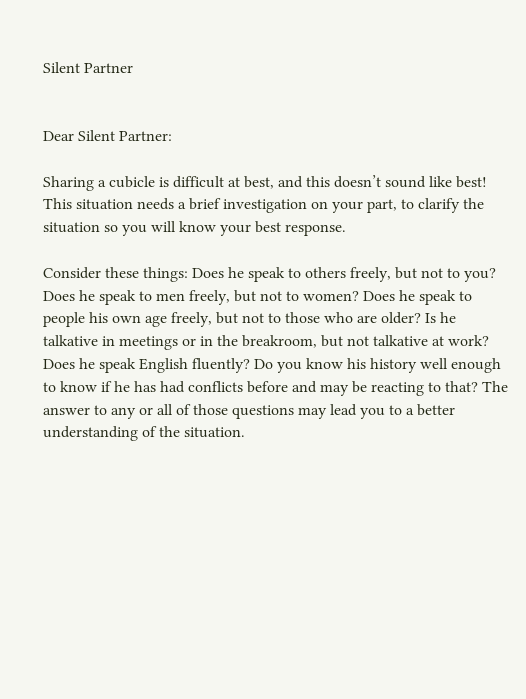Silent Partner


Dear Silent Partner:

Sharing a cubicle is difficult at best, and this doesn’t sound like best! This situation needs a brief investigation on your part, to clarify the situation so you will know your best response.

Consider these things: Does he speak to others freely, but not to you? Does he speak to men freely, but not to women? Does he speak to people his own age freely, but not to those who are older? Is he talkative in meetings or in the breakroom, but not talkative at work? Does he speak English fluently? Do you know his history well enough to know if he has had conflicts before and may be reacting to that? The answer to any or all of those questions may lead you to a better understanding of the situation.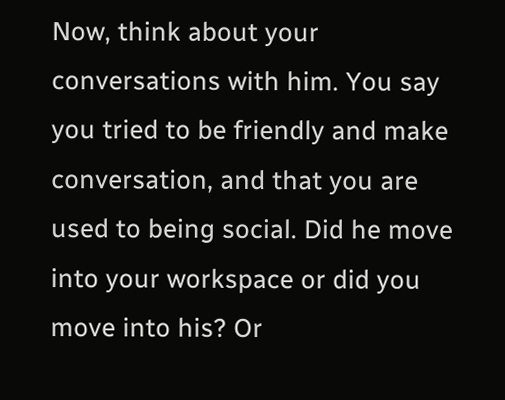Now, think about your conversations with him. You say you tried to be friendly and make conversation, and that you are used to being social. Did he move into your workspace or did you move into his? Or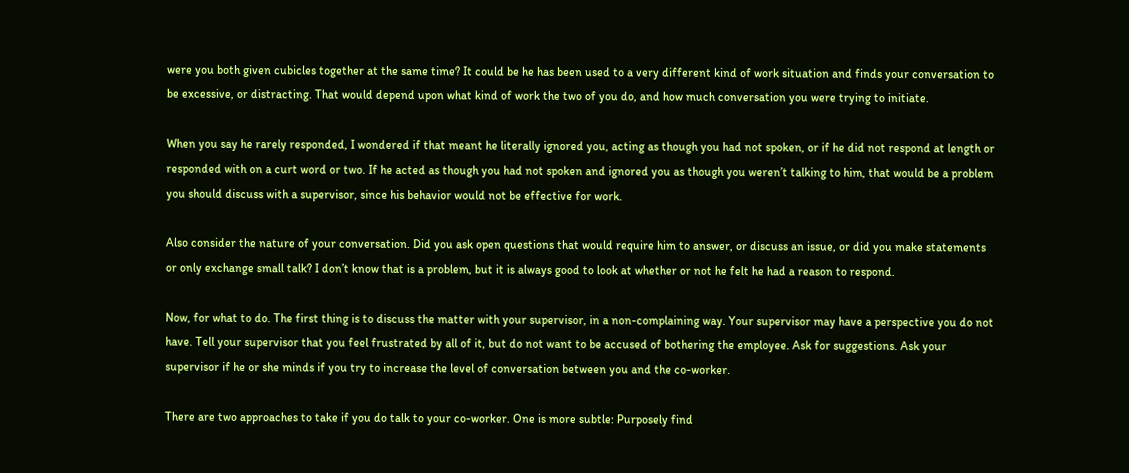were you both given cubicles together at the same time? It could be he has been used to a very different kind of work situation and finds your conversation to be excessive, or distracting. That would depend upon what kind of work the two of you do, and how much conversation you were trying to initiate.

When you say he rarely responded, I wondered if that meant he literally ignored you, acting as though you had not spoken, or if he did not respond at length or responded with on a curt word or two. If he acted as though you had not spoken and ignored you as though you weren’t talking to him, that would be a problem you should discuss with a supervisor, since his behavior would not be effective for work.

Also consider the nature of your conversation. Did you ask open questions that would require him to answer, or discuss an issue, or did you make statements or only exchange small talk? I don’t know that is a problem, but it is always good to look at whether or not he felt he had a reason to respond.

Now, for what to do. The first thing is to discuss the matter with your supervisor, in a non-complaining way. Your supervisor may have a perspective you do not have. Tell your supervisor that you feel frustrated by all of it, but do not want to be accused of bothering the employee. Ask for suggestions. Ask your supervisor if he or she minds if you try to increase the level of conversation between you and the co-worker.

There are two approaches to take if you do talk to your co-worker. One is more subtle: Purposely find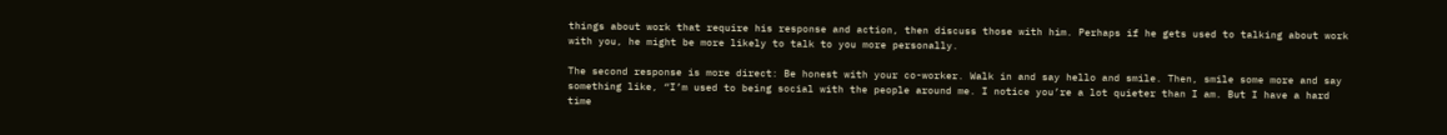things about work that require his response and action, then discuss those with him. Perhaps if he gets used to talking about work with you, he might be more likely to talk to you more personally.

The second response is more direct: Be honest with your co-worker. Walk in and say hello and smile. Then, smile some more and say something like, “I’m used to being social with the people around me. I notice you’re a lot quieter than I am. But I have a hard time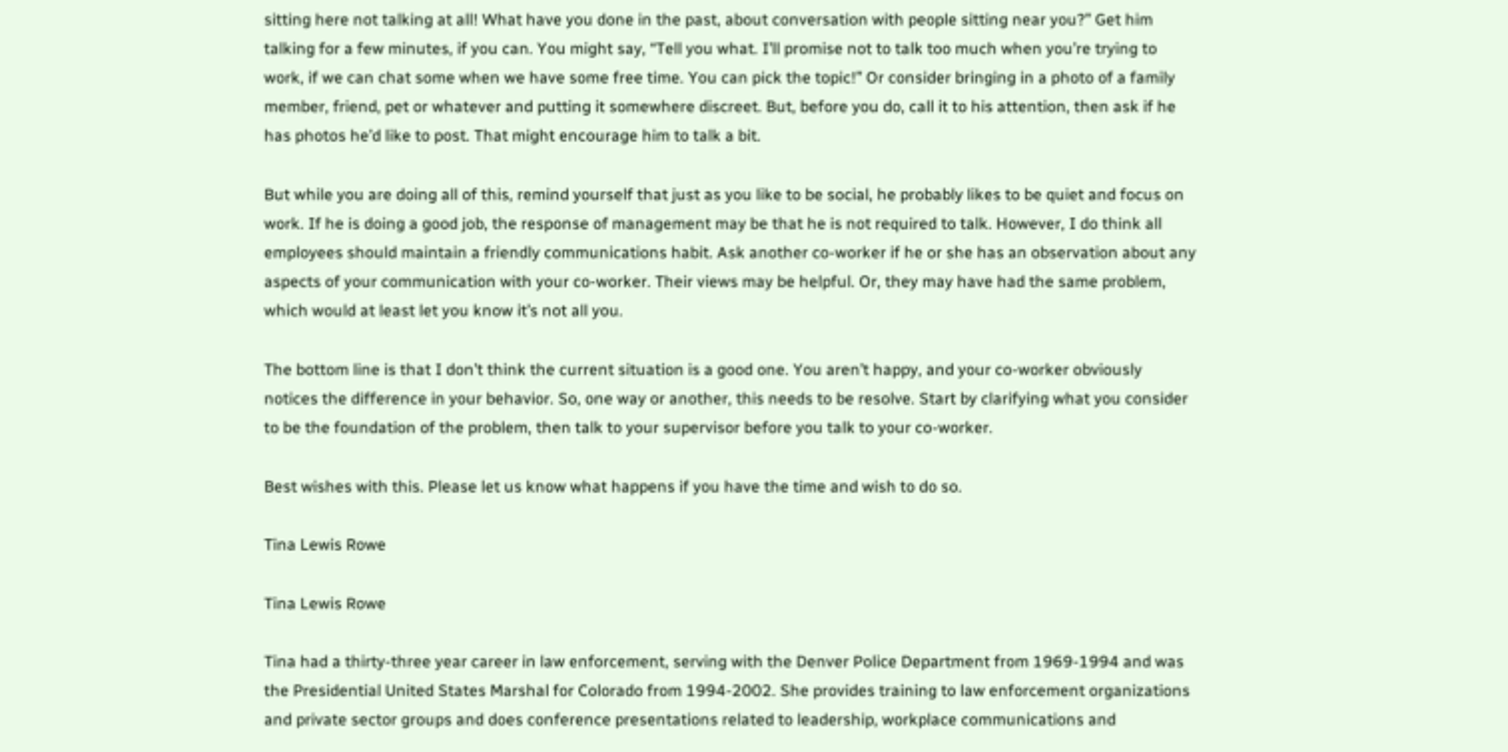sitting here not talking at all! What have you done in the past, about conversation with people sitting near you?” Get him talking for a few minutes, if you can. You might say, “Tell you what. I’ll promise not to talk too much when you’re trying to work, if we can chat some when we have some free time. You can pick the topic!” Or consider bringing in a photo of a family member, friend, pet or whatever and putting it somewhere discreet. But, before you do, call it to his attention, then ask if he has photos he’d like to post. That might encourage him to talk a bit.

But while you are doing all of this, remind yourself that just as you like to be social, he probably likes to be quiet and focus on work. If he is doing a good job, the response of management may be that he is not required to talk. However, I do think all employees should maintain a friendly communications habit. Ask another co-worker if he or she has an observation about any aspects of your communication with your co-worker. Their views may be helpful. Or, they may have had the same problem, which would at least let you know it’s not all you.

The bottom line is that I don’t think the current situation is a good one. You aren’t happy, and your co-worker obviously notices the difference in your behavior. So, one way or another, this needs to be resolve. Start by clarifying what you consider to be the foundation of the problem, then talk to your supervisor before you talk to your co-worker.

Best wishes with this. Please let us know what happens if you have the time and wish to do so.

Tina Lewis Rowe

Tina Lewis Rowe

Tina had a thirty-three year career in law enforcement, serving with the Denver Police Department from 1969-1994 and was the Presidential United States Marshal for Colorado from 1994-2002. She provides training to law enforcement organizations and private sector groups and does conference presentations related to leadership, workplace communications and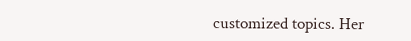customized topics. Her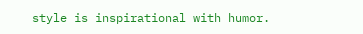style is inspirational with humor.